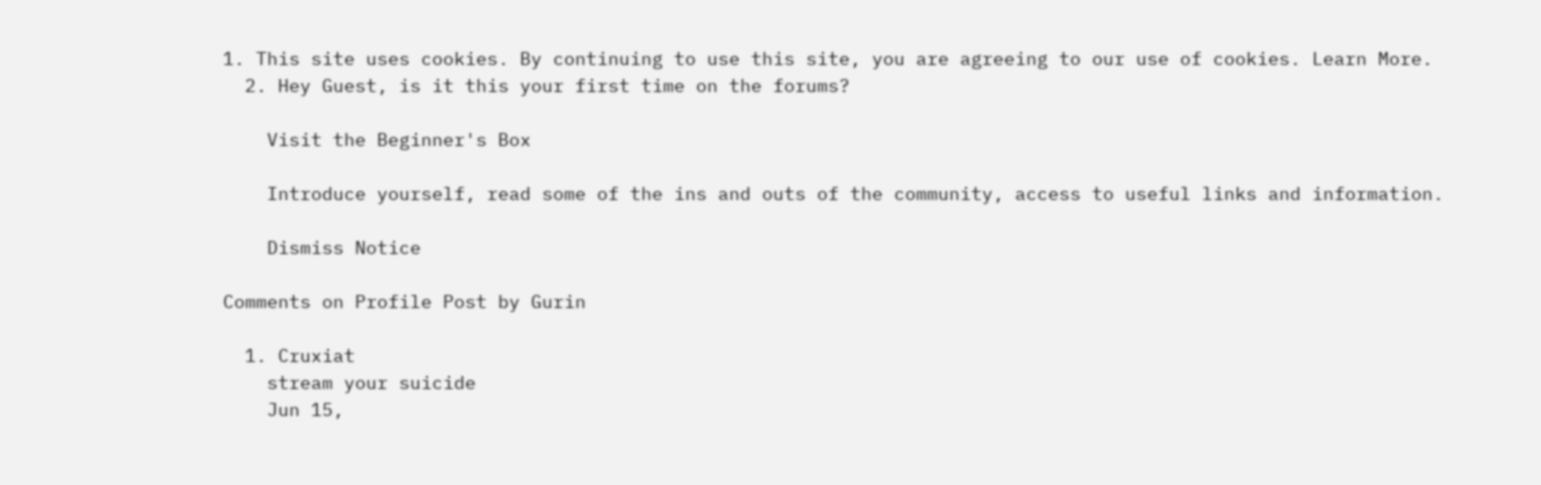1. This site uses cookies. By continuing to use this site, you are agreeing to our use of cookies. Learn More.
  2. Hey Guest, is it this your first time on the forums?

    Visit the Beginner's Box

    Introduce yourself, read some of the ins and outs of the community, access to useful links and information.

    Dismiss Notice

Comments on Profile Post by Gurin

  1. Cruxiat
    stream your suicide
    Jun 15,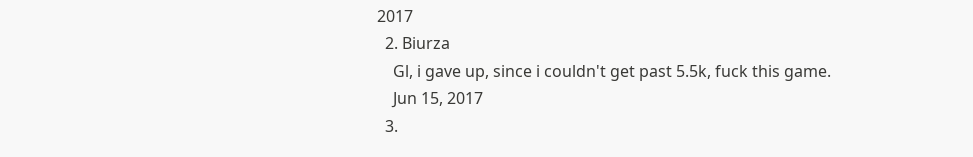2017
  2. Biurza
    Gl, i gave up, since i couldn't get past 5.5k, fuck this game.
    Jun 15, 2017
  3.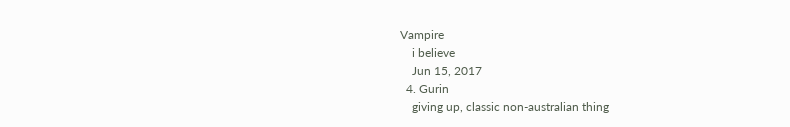Vampire
    i believe
    Jun 15, 2017
  4. Gurin
    giving up, classic non-australian thing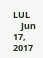LUL
    Jun 17, 2017